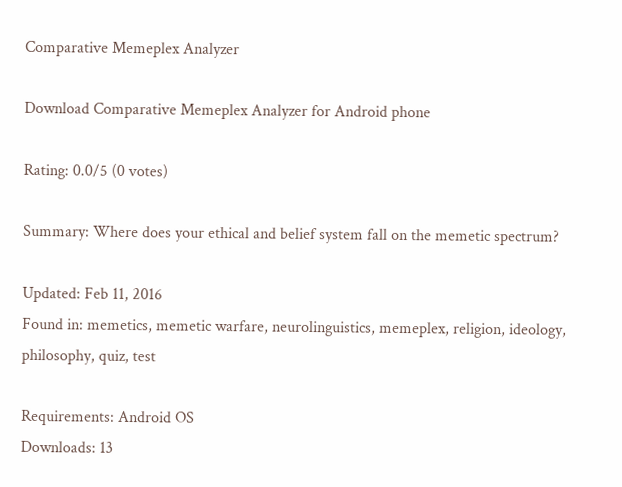Comparative Memeplex Analyzer

Download Comparative Memeplex Analyzer for Android phone

Rating: 0.0/5 (0 votes)

Summary: Where does your ethical and belief system fall on the memetic spectrum?

Updated: Feb 11, 2016
Found in: memetics, memetic warfare, neurolinguistics, memeplex, religion, ideology, philosophy, quiz, test

Requirements: Android OS
Downloads: 13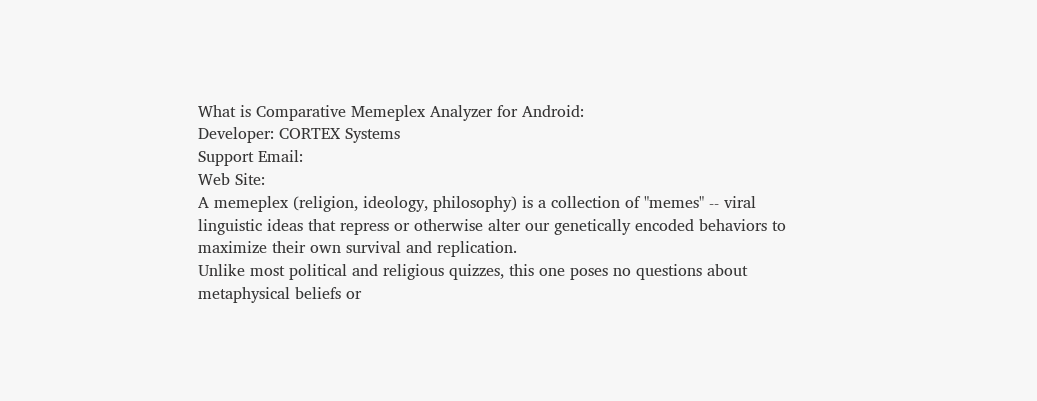What is Comparative Memeplex Analyzer for Android:
Developer: CORTEX Systems
Support Email:
Web Site:
A memeplex (religion, ideology, philosophy) is a collection of "memes" -- viral linguistic ideas that repress or otherwise alter our genetically encoded behaviors to maximize their own survival and replication.
Unlike most political and religious quizzes, this one poses no questions about metaphysical beliefs or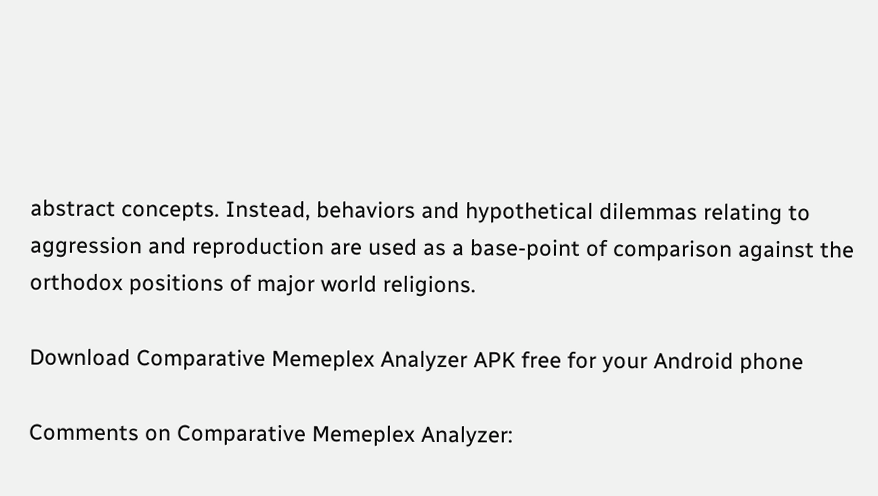abstract concepts. Instead, behaviors and hypothetical dilemmas relating to aggression and reproduction are used as a base-point of comparison against the orthodox positions of major world religions.

Download Comparative Memeplex Analyzer APK free for your Android phone

Comments on Comparative Memeplex Analyzer: